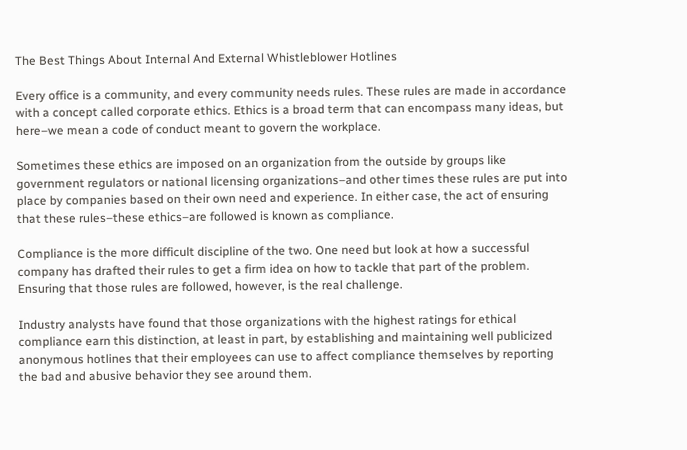The Best Things About Internal And External Whistleblower Hotlines

Every office is a community, and every community needs rules. These rules are made in accordance with a concept called corporate ethics. Ethics is a broad term that can encompass many ideas, but here–we mean a code of conduct meant to govern the workplace.

Sometimes these ethics are imposed on an organization from the outside by groups like government regulators or national licensing organizations–and other times these rules are put into place by companies based on their own need and experience. In either case, the act of ensuring that these rules–these ethics–are followed is known as compliance.

Compliance is the more difficult discipline of the two. One need but look at how a successful company has drafted their rules to get a firm idea on how to tackle that part of the problem. Ensuring that those rules are followed, however, is the real challenge.

Industry analysts have found that those organizations with the highest ratings for ethical compliance earn this distinction, at least in part, by establishing and maintaining well publicized anonymous hotlines that their employees can use to affect compliance themselves by reporting the bad and abusive behavior they see around them.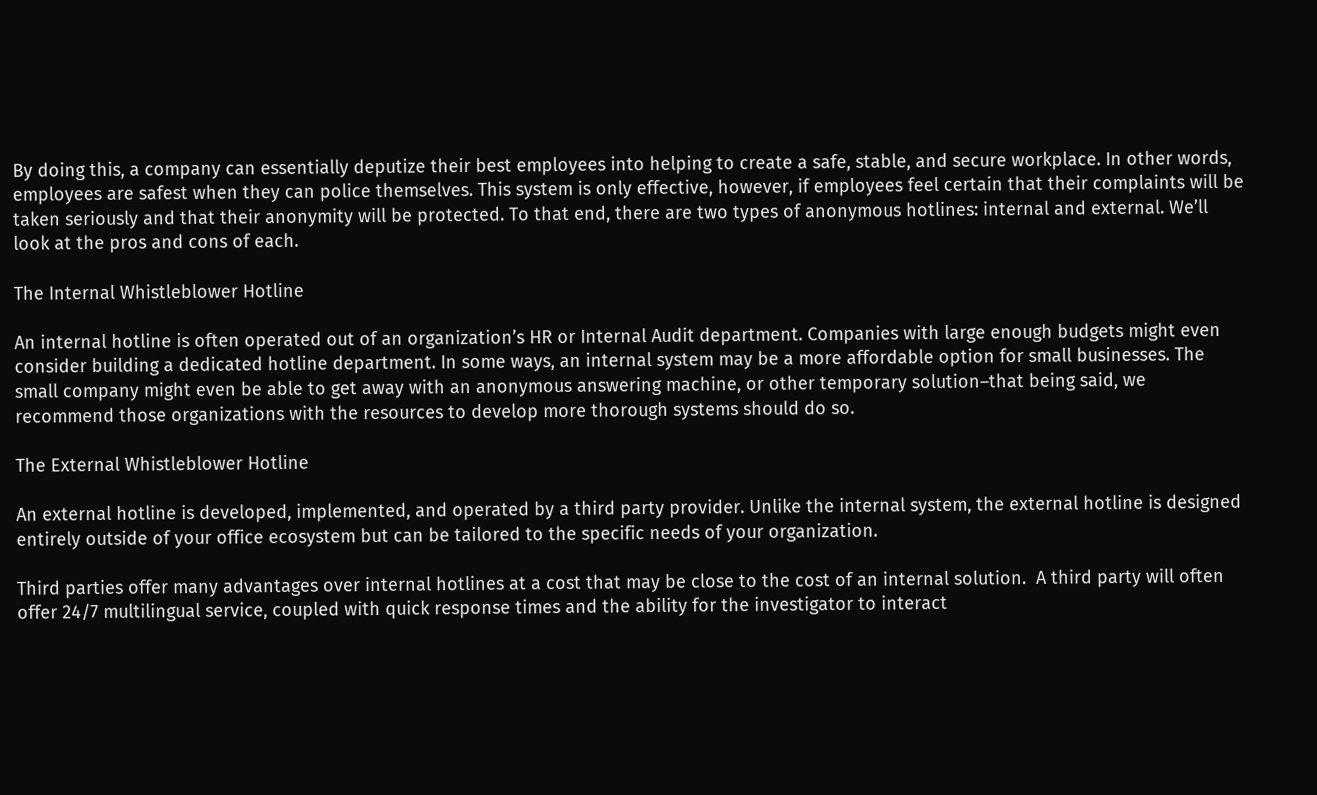By doing this, a company can essentially deputize their best employees into helping to create a safe, stable, and secure workplace. In other words, employees are safest when they can police themselves. This system is only effective, however, if employees feel certain that their complaints will be taken seriously and that their anonymity will be protected. To that end, there are two types of anonymous hotlines: internal and external. We’ll look at the pros and cons of each.

The Internal Whistleblower Hotline

An internal hotline is often operated out of an organization’s HR or Internal Audit department. Companies with large enough budgets might even consider building a dedicated hotline department. In some ways, an internal system may be a more affordable option for small businesses. The small company might even be able to get away with an anonymous answering machine, or other temporary solution–that being said, we recommend those organizations with the resources to develop more thorough systems should do so.

The External Whistleblower Hotline

An external hotline is developed, implemented, and operated by a third party provider. Unlike the internal system, the external hotline is designed entirely outside of your office ecosystem but can be tailored to the specific needs of your organization.

Third parties offer many advantages over internal hotlines at a cost that may be close to the cost of an internal solution.  A third party will often offer 24/7 multilingual service, coupled with quick response times and the ability for the investigator to interact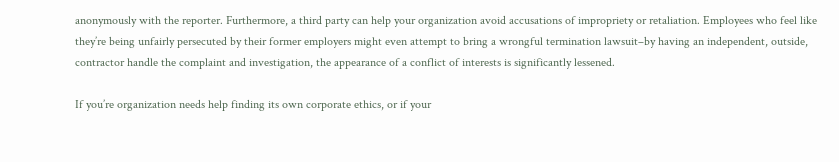anonymously with the reporter. Furthermore, a third party can help your organization avoid accusations of impropriety or retaliation. Employees who feel like they’re being unfairly persecuted by their former employers might even attempt to bring a wrongful termination lawsuit–by having an independent, outside, contractor handle the complaint and investigation, the appearance of a conflict of interests is significantly lessened.

If you’re organization needs help finding its own corporate ethics, or if your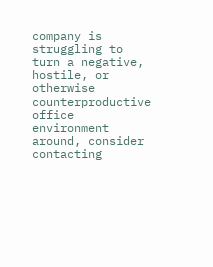company is struggling to turn a negative, hostile, or otherwise counterproductive office environment around, consider contacting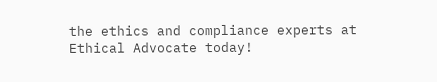the ethics and compliance experts at Ethical Advocate today!